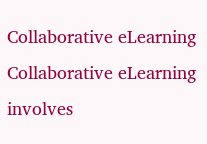Collaborative eLearning
Collaborative eLearning involves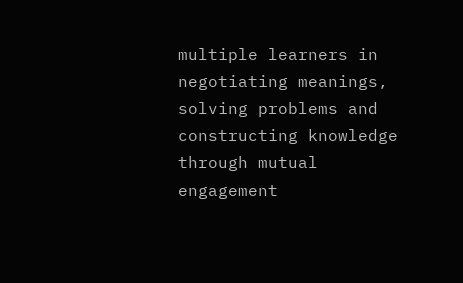multiple learners in negotiating meanings, solving problems and constructing knowledge through mutual engagement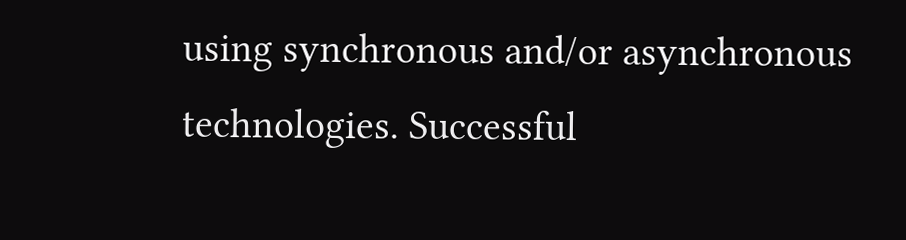using synchronous and/or asynchronous technologies. Successful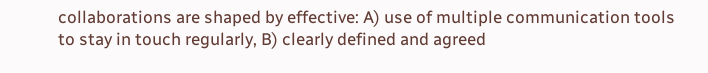collaborations are shaped by effective: A) use of multiple communication tools to stay in touch regularly, B) clearly defined and agreed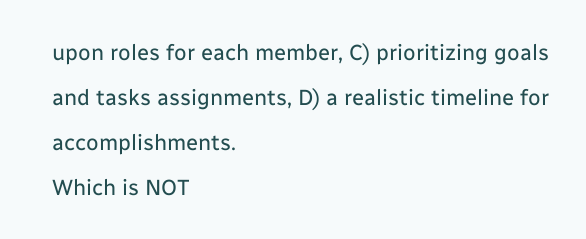upon roles for each member, C) prioritizing goals and tasks assignments, D) a realistic timeline for accomplishments.
Which is NOT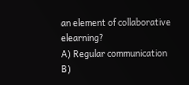an element of collaborative elearning?
A) Regular communication
B)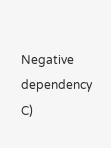Negative dependency
C)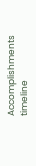Accomplishments timeline